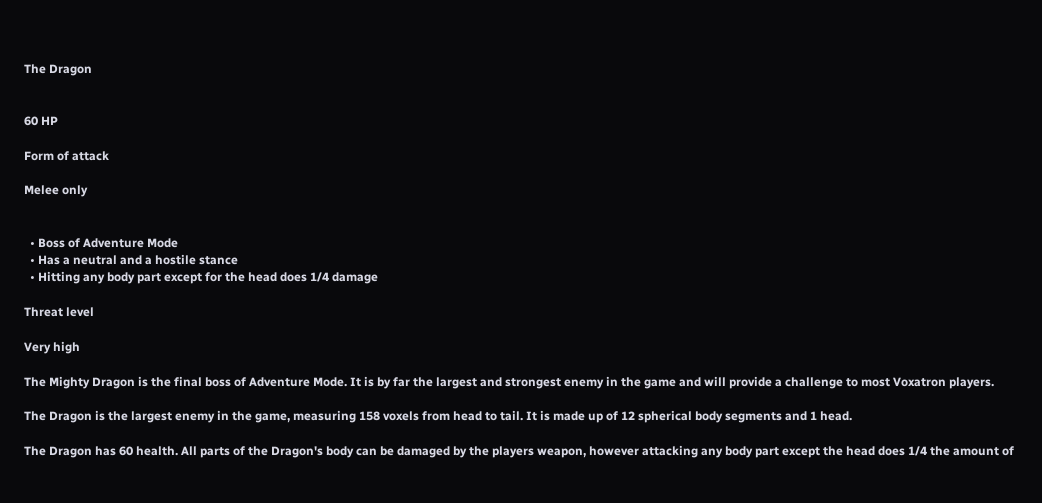The Dragon


60 HP

Form of attack

Melee only


  • Boss of Adventure Mode
  • Has a neutral and a hostile stance
  • Hitting any body part except for the head does 1/4 damage

Threat level

Very high

The Mighty Dragon is the final boss of Adventure Mode. It is by far the largest and strongest enemy in the game and will provide a challenge to most Voxatron players.

The Dragon is the largest enemy in the game, measuring 158 voxels from head to tail. It is made up of 12 spherical body segments and 1 head.

The Dragon has 60 health. All parts of the Dragon's body can be damaged by the players weapon, however attacking any body part except the head does 1/4 the amount of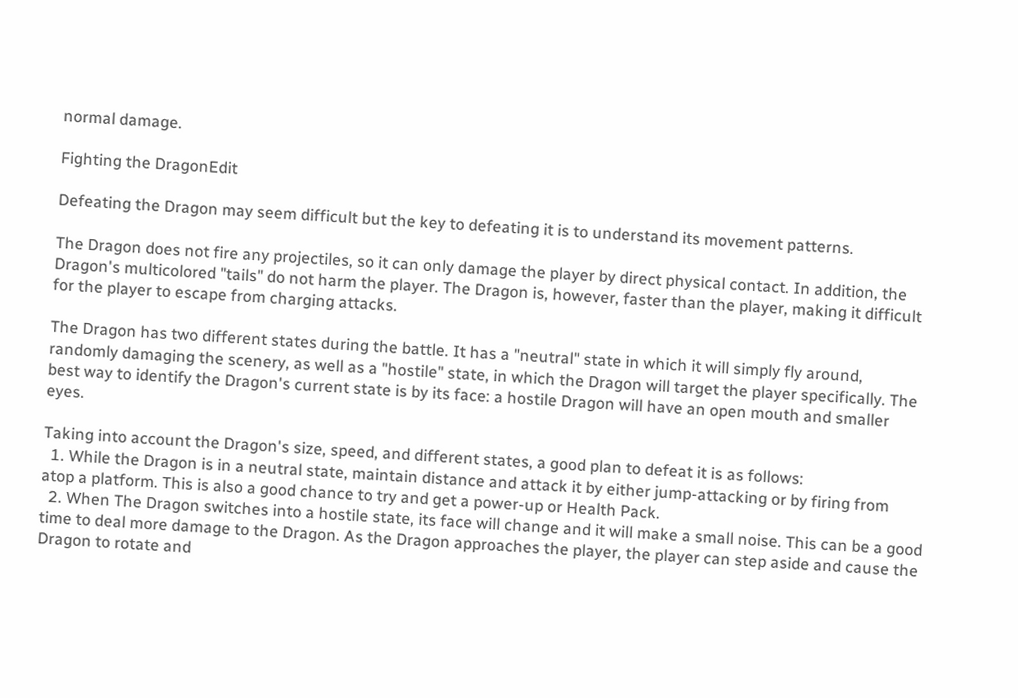normal damage.

Fighting the DragonEdit

Defeating the Dragon may seem difficult but the key to defeating it is to understand its movement patterns.

The Dragon does not fire any projectiles, so it can only damage the player by direct physical contact. In addition, the Dragon's multicolored "tails" do not harm the player. The Dragon is, however, faster than the player, making it difficult for the player to escape from charging attacks.

The Dragon has two different states during the battle. It has a "neutral" state in which it will simply fly around, randomly damaging the scenery, as well as a "hostile" state, in which the Dragon will target the player specifically. The best way to identify the Dragon's current state is by its face: a hostile Dragon will have an open mouth and smaller eyes.

Taking into account the Dragon's size, speed, and different states, a good plan to defeat it is as follows:
  1. While the Dragon is in a neutral state, maintain distance and attack it by either jump-attacking or by firing from atop a platform. This is also a good chance to try and get a power-up or Health Pack.
  2. When The Dragon switches into a hostile state, its face will change and it will make a small noise. This can be a good time to deal more damage to the Dragon. As the Dragon approaches the player, the player can step aside and cause the Dragon to rotate and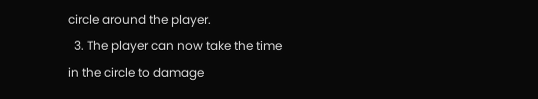circle around the player.
  3. The player can now take the time in the circle to damage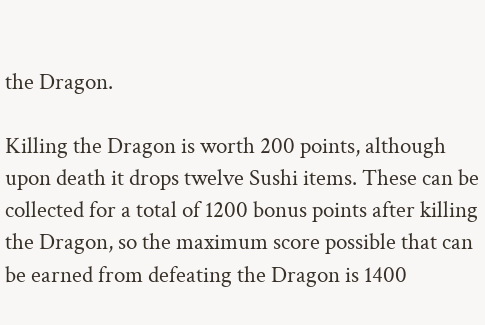the Dragon.

Killing the Dragon is worth 200 points, although upon death it drops twelve Sushi items. These can be collected for a total of 1200 bonus points after killing the Dragon, so the maximum score possible that can be earned from defeating the Dragon is 1400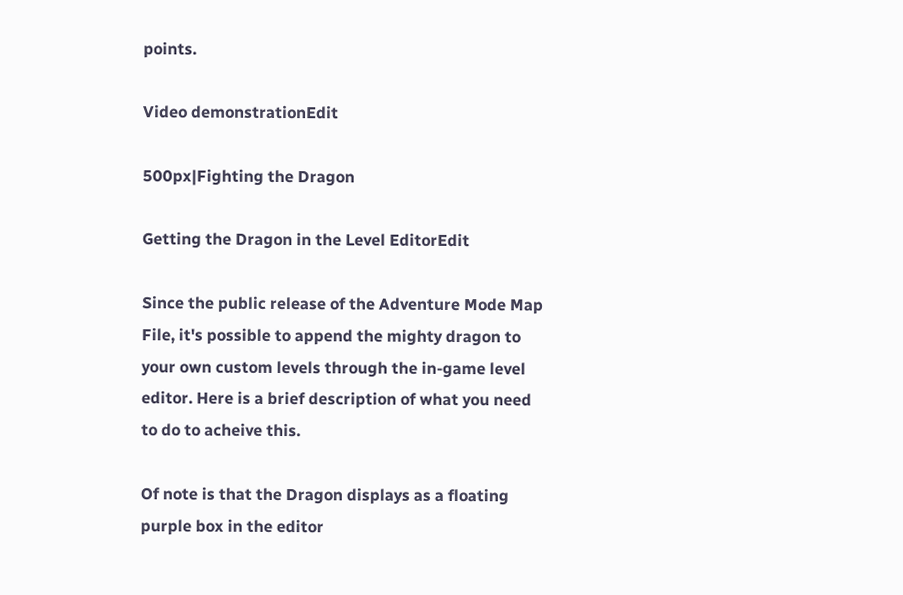points.

Video demonstrationEdit

500px|Fighting the Dragon

Getting the Dragon in the Level EditorEdit

Since the public release of the Adventure Mode Map File, it's possible to append the mighty dragon to your own custom levels through the in-game level editor. Here is a brief description of what you need to do to acheive this.

Of note is that the Dragon displays as a floating purple box in the editor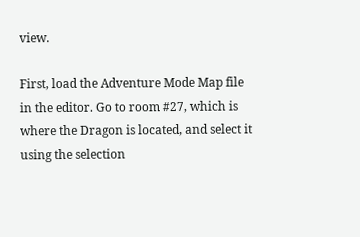view.

First, load the Adventure Mode Map file in the editor. Go to room #27, which is where the Dragon is located, and select it using the selection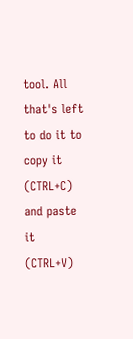tool. All that's left to do it to copy it (CTRL+C) and paste it (CTRL+V)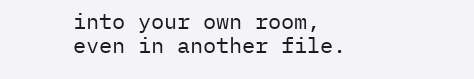into your own room, even in another file.